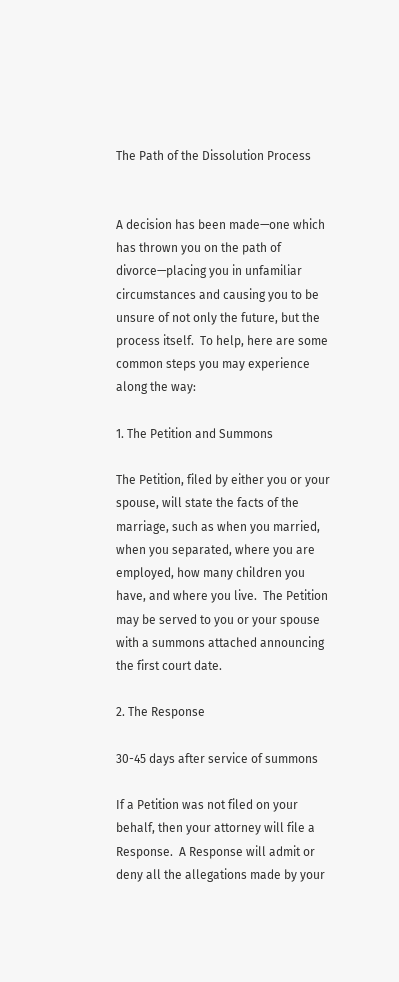The Path of the Dissolution Process


A decision has been made—one which has thrown you on the path of divorce—placing you in unfamiliar circumstances and causing you to be unsure of not only the future, but the process itself.  To help, here are some common steps you may experience along the way:

1. The Petition and Summons

The Petition, filed by either you or your spouse, will state the facts of the marriage, such as when you married, when you separated, where you are employed, how many children you have, and where you live.  The Petition may be served to you or your spouse with a summons attached announcing the first court date.

2. The Response

30-45 days after service of summons

If a Petition was not filed on your behalf, then your attorney will file a Response.  A Response will admit or deny all the allegations made by your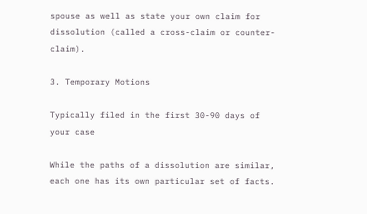spouse as well as state your own claim for dissolution (called a cross-claim or counter-claim).

3. Temporary Motions

Typically filed in the first 30-90 days of your case

While the paths of a dissolution are similar, each one has its own particular set of facts.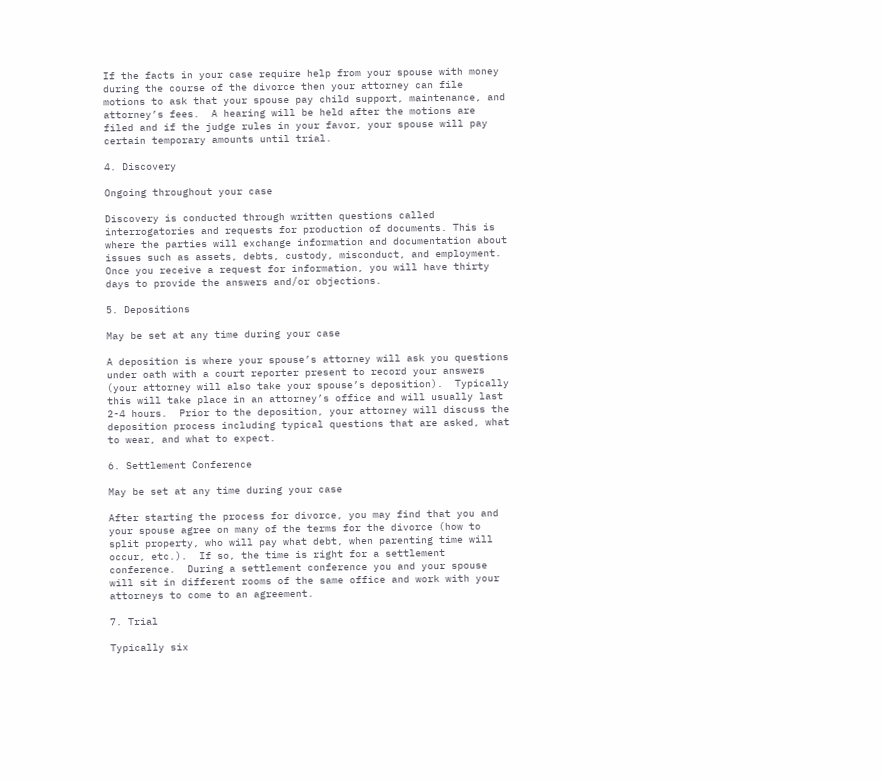If the facts in your case require help from your spouse with money during the course of the divorce then your attorney can file motions to ask that your spouse pay child support, maintenance, and attorney’s fees.  A hearing will be held after the motions are filed and if the judge rules in your favor, your spouse will pay certain temporary amounts until trial.

4. Discovery

Ongoing throughout your case

Discovery is conducted through written questions called interrogatories and requests for production of documents. This is where the parties will exchange information and documentation about issues such as assets, debts, custody, misconduct, and employment.  Once you receive a request for information, you will have thirty days to provide the answers and/or objections.

5. Depositions

May be set at any time during your case

A deposition is where your spouse’s attorney will ask you questions under oath with a court reporter present to record your answers (your attorney will also take your spouse’s deposition).  Typically this will take place in an attorney’s office and will usually last 2-4 hours.  Prior to the deposition, your attorney will discuss the deposition process including typical questions that are asked, what to wear, and what to expect.

6. Settlement Conference

May be set at any time during your case

After starting the process for divorce, you may find that you and your spouse agree on many of the terms for the divorce (how to split property, who will pay what debt, when parenting time will occur, etc.).  If so, the time is right for a settlement conference.  During a settlement conference you and your spouse will sit in different rooms of the same office and work with your attorneys to come to an agreement.

7. Trial

Typically six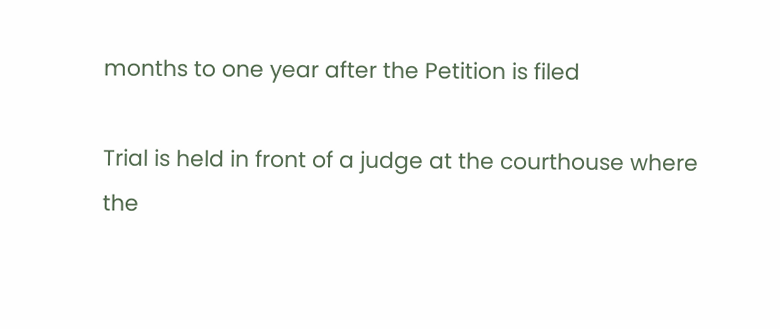months to one year after the Petition is filed

Trial is held in front of a judge at the courthouse where the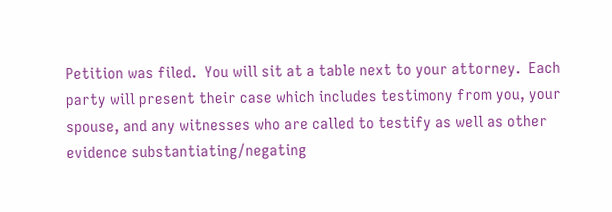Petition was filed.  You will sit at a table next to your attorney.  Each party will present their case which includes testimony from you, your spouse, and any witnesses who are called to testify as well as other evidence substantiating/negating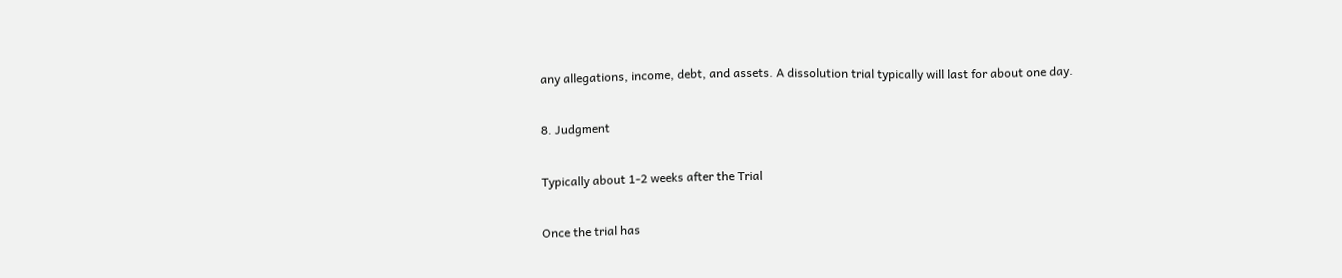any allegations, income, debt, and assets. A dissolution trial typically will last for about one day.

8. Judgment

Typically about 1-2 weeks after the Trial

Once the trial has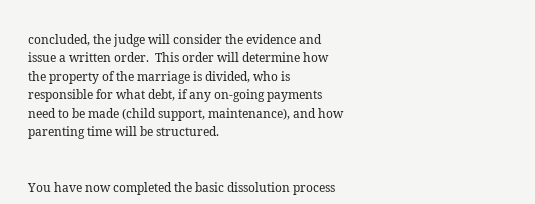concluded, the judge will consider the evidence and issue a written order.  This order will determine how the property of the marriage is divided, who is responsible for what debt, if any on-going payments need to be made (child support, maintenance), and how parenting time will be structured.


You have now completed the basic dissolution process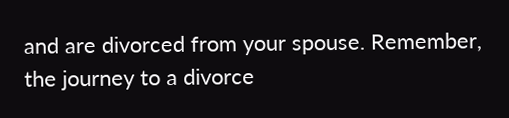and are divorced from your spouse. Remember, the journey to a divorce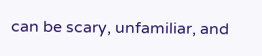can be scary, unfamiliar, and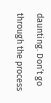daunting. Don’t go through the process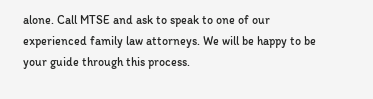alone. Call MTSE and ask to speak to one of our experienced family law attorneys. We will be happy to be your guide through this process.